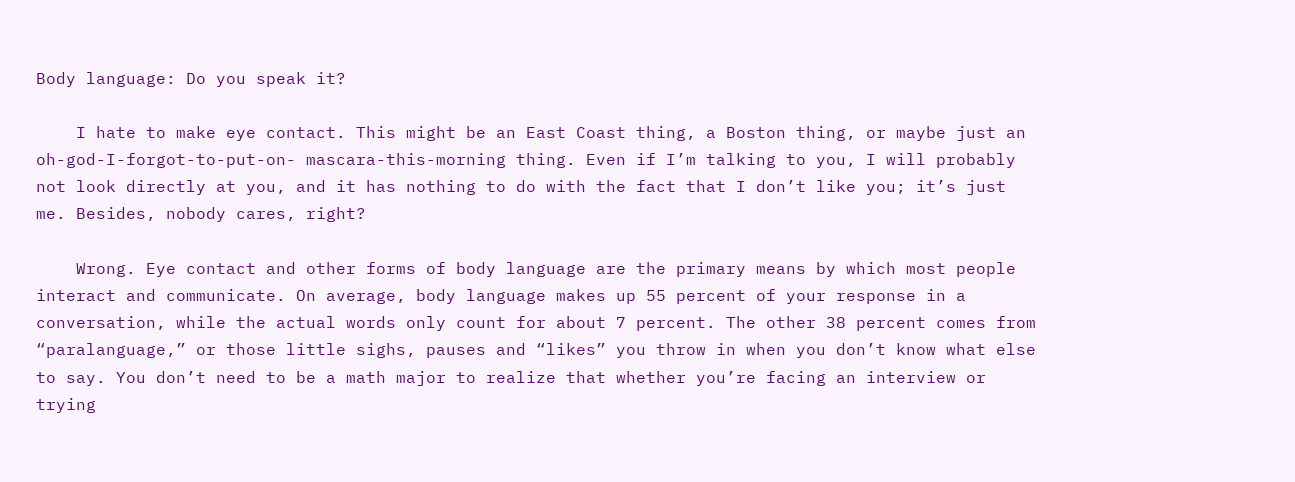Body language: Do you speak it?

    I hate to make eye contact. This might be an East Coast thing, a Boston thing, or maybe just an oh-god-I-forgot-to-put-on- mascara-this-morning thing. Even if I’m talking to you, I will probably not look directly at you, and it has nothing to do with the fact that I don’t like you; it’s just me. Besides, nobody cares, right?

    Wrong. Eye contact and other forms of body language are the primary means by which most people interact and communicate. On average, body language makes up 55 percent of your response in a conversation, while the actual words only count for about 7 percent. The other 38 percent comes from “paralanguage,” or those little sighs, pauses and “likes” you throw in when you don’t know what else to say. You don’t need to be a math major to realize that whether you’re facing an interview or trying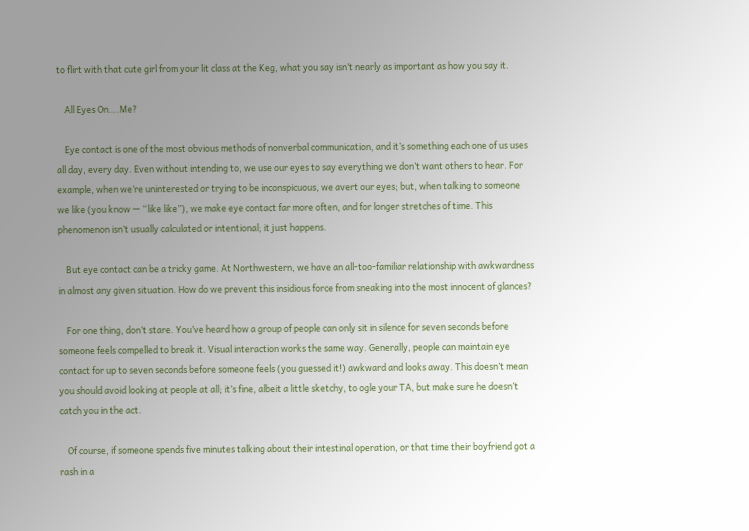to flirt with that cute girl from your lit class at the Keg, what you say isn’t nearly as important as how you say it.

    All Eyes On….Me?

    Eye contact is one of the most obvious methods of nonverbal communication, and it’s something each one of us uses all day, every day. Even without intending to, we use our eyes to say everything we don’t want others to hear. For example, when we’re uninterested or trying to be inconspicuous, we avert our eyes; but, when talking to someone we like (you know — “like like”), we make eye contact far more often, and for longer stretches of time. This phenomenon isn’t usually calculated or intentional; it just happens.

    But eye contact can be a tricky game. At Northwestern, we have an all-too-familiar relationship with awkwardness in almost any given situation. How do we prevent this insidious force from sneaking into the most innocent of glances?

    For one thing, don’t stare. You’ve heard how a group of people can only sit in silence for seven seconds before someone feels compelled to break it. Visual interaction works the same way. Generally, people can maintain eye contact for up to seven seconds before someone feels (you guessed it!) awkward and looks away. This doesn’t mean you should avoid looking at people at all; it’s fine, albeit a little sketchy, to ogle your TA, but make sure he doesn’t catch you in the act.

    Of course, if someone spends five minutes talking about their intestinal operation, or that time their boyfriend got a rash in a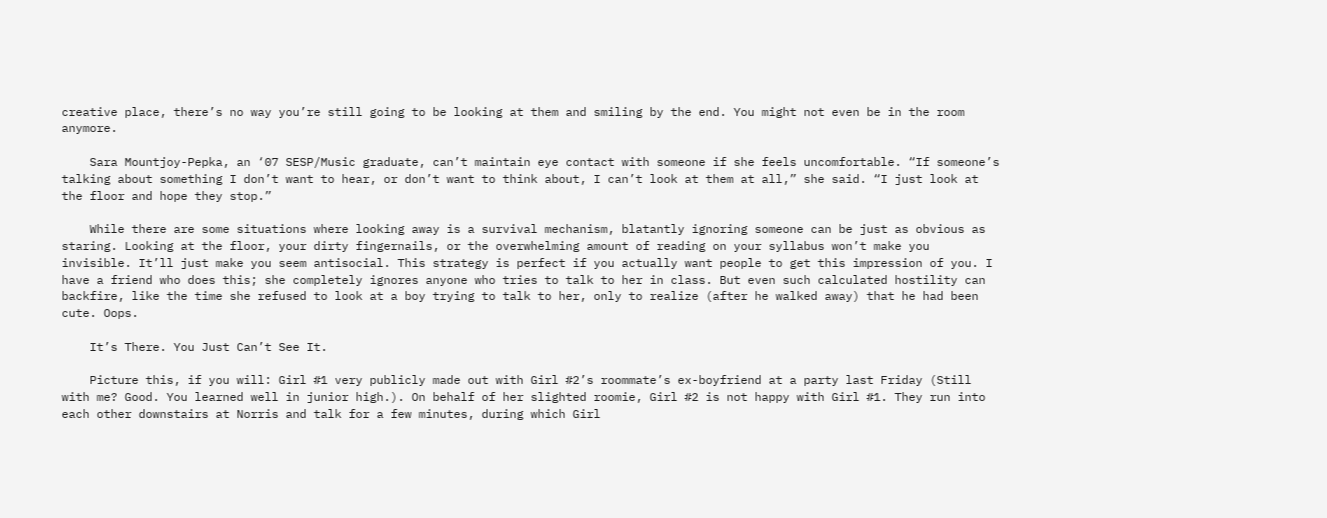creative place, there’s no way you’re still going to be looking at them and smiling by the end. You might not even be in the room anymore.

    Sara Mountjoy-Pepka, an ‘07 SESP/Music graduate, can’t maintain eye contact with someone if she feels uncomfortable. “If someone’s talking about something I don’t want to hear, or don’t want to think about, I can’t look at them at all,” she said. “I just look at the floor and hope they stop.”

    While there are some situations where looking away is a survival mechanism, blatantly ignoring someone can be just as obvious as staring. Looking at the floor, your dirty fingernails, or the overwhelming amount of reading on your syllabus won’t make you invisible. It’ll just make you seem antisocial. This strategy is perfect if you actually want people to get this impression of you. I have a friend who does this; she completely ignores anyone who tries to talk to her in class. But even such calculated hostility can backfire, like the time she refused to look at a boy trying to talk to her, only to realize (after he walked away) that he had been cute. Oops.

    It’s There. You Just Can’t See It.

    Picture this, if you will: Girl #1 very publicly made out with Girl #2’s roommate’s ex-boyfriend at a party last Friday (Still with me? Good. You learned well in junior high.). On behalf of her slighted roomie, Girl #2 is not happy with Girl #1. They run into each other downstairs at Norris and talk for a few minutes, during which Girl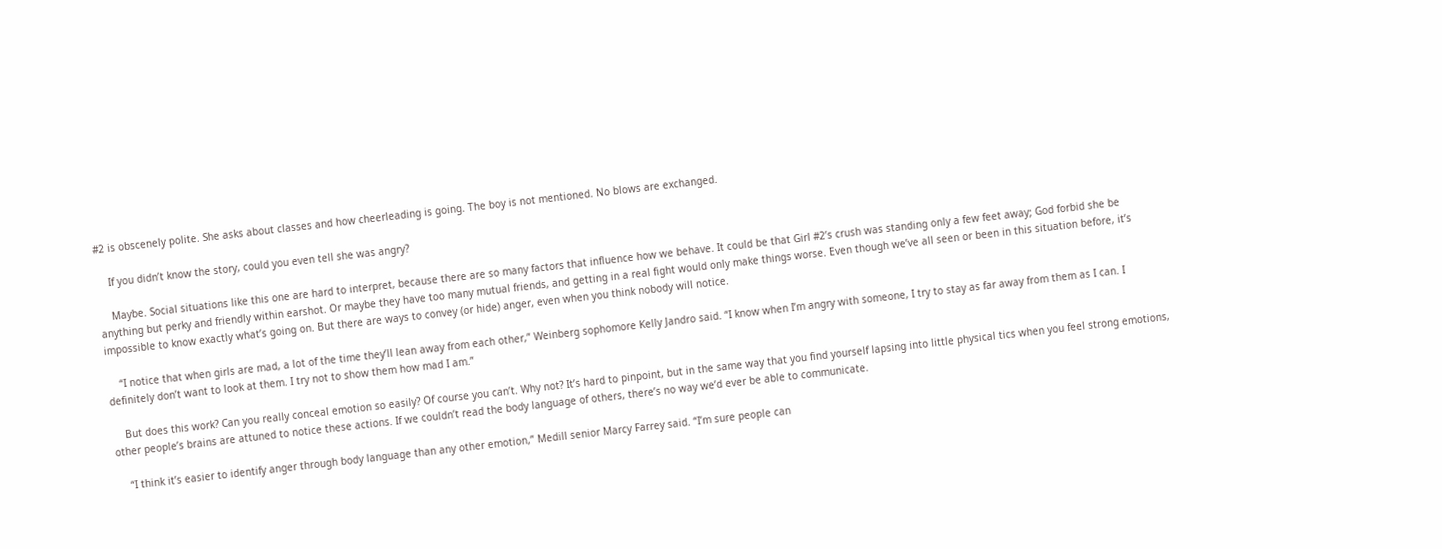#2 is obscenely polite. She asks about classes and how cheerleading is going. The boy is not mentioned. No blows are exchanged.

    If you didn’t know the story, could you even tell she was angry?

    Maybe. Social situations like this one are hard to interpret, because there are so many factors that influence how we behave. It could be that Girl #2’s crush was standing only a few feet away; God forbid she be anything but perky and friendly within earshot. Or maybe they have too many mutual friends, and getting in a real fight would only make things worse. Even though we’ve all seen or been in this situation before, it’s impossible to know exactly what’s going on. But there are ways to convey (or hide) anger, even when you think nobody will notice.

    “I notice that when girls are mad, a lot of the time they’ll lean away from each other,” Weinberg sophomore Kelly Jandro said. “I know when I’m angry with someone, I try to stay as far away from them as I can. I definitely don’t want to look at them. I try not to show them how mad I am.”

    But does this work? Can you really conceal emotion so easily? Of course you can’t. Why not? It’s hard to pinpoint, but in the same way that you find yourself lapsing into little physical tics when you feel strong emotions, other people’s brains are attuned to notice these actions. If we couldn’t read the body language of others, there’s no way we’d ever be able to communicate.

    “I think it’s easier to identify anger through body language than any other emotion,” Medill senior Marcy Farrey said. “I’m sure people can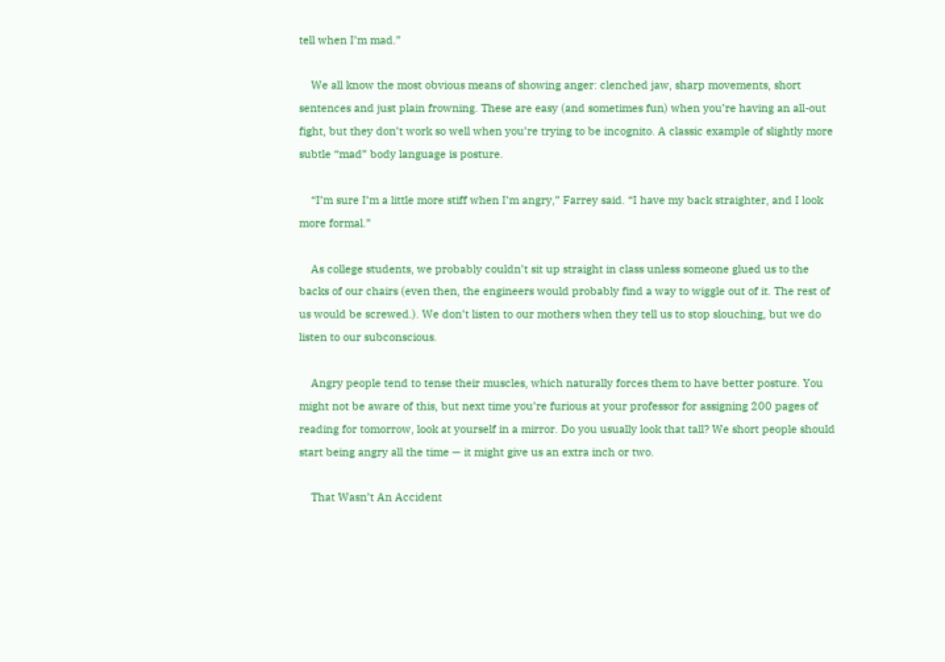tell when I’m mad.”

    We all know the most obvious means of showing anger: clenched jaw, sharp movements, short sentences and just plain frowning. These are easy (and sometimes fun) when you’re having an all-out fight, but they don’t work so well when you’re trying to be incognito. A classic example of slightly more subtle “mad” body language is posture.

    “I’m sure I’m a little more stiff when I’m angry,” Farrey said. “I have my back straighter, and I look more formal.”

    As college students, we probably couldn’t sit up straight in class unless someone glued us to the backs of our chairs (even then, the engineers would probably find a way to wiggle out of it. The rest of us would be screwed.). We don’t listen to our mothers when they tell us to stop slouching, but we do listen to our subconscious.

    Angry people tend to tense their muscles, which naturally forces them to have better posture. You might not be aware of this, but next time you’re furious at your professor for assigning 200 pages of reading for tomorrow, look at yourself in a mirror. Do you usually look that tall? We short people should start being angry all the time — it might give us an extra inch or two.

    That Wasn’t An Accident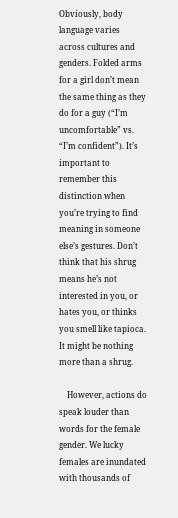Obviously, body language varies across cultures and genders. Folded arms for a girl don’t mean the same thing as they do for a guy (“I’m uncomfortable” vs. “I’m confident”). It’s important to remember this distinction when you’re trying to find meaning in someone else’s gestures. Don’t think that his shrug means he’s not interested in you, or hates you, or thinks you smell like tapioca. It might be nothing more than a shrug.

    However, actions do speak louder than words for the female gender. We lucky females are inundated with thousands of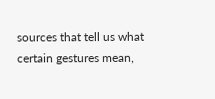sources that tell us what certain gestures mean,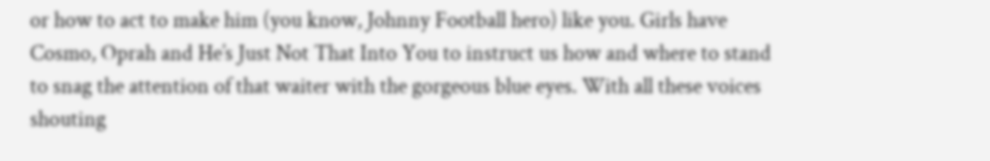or how to act to make him (you know, Johnny Football hero) like you. Girls have Cosmo, Oprah and He’s Just Not That Into You to instruct us how and where to stand to snag the attention of that waiter with the gorgeous blue eyes. With all these voices shouting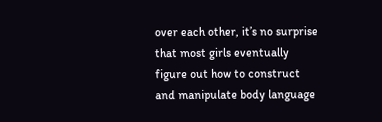over each other, it’s no surprise that most girls eventually figure out how to construct and manipulate body language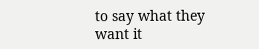to say what they want it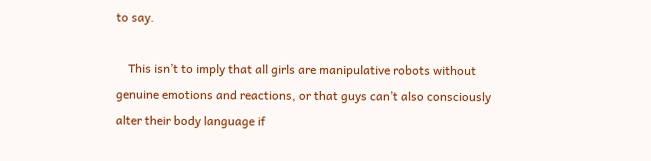to say.

    This isn’t to imply that all girls are manipulative robots without genuine emotions and reactions, or that guys can’t also consciously alter their body language if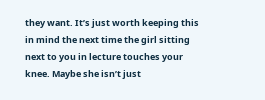they want. It’s just worth keeping this in mind the next time the girl sitting next to you in lecture touches your knee. Maybe she isn’t just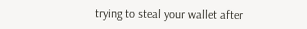trying to steal your wallet after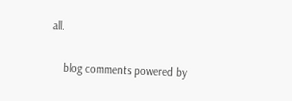all.


    blog comments powered by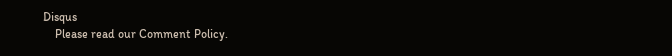Disqus
    Please read our Comment Policy.